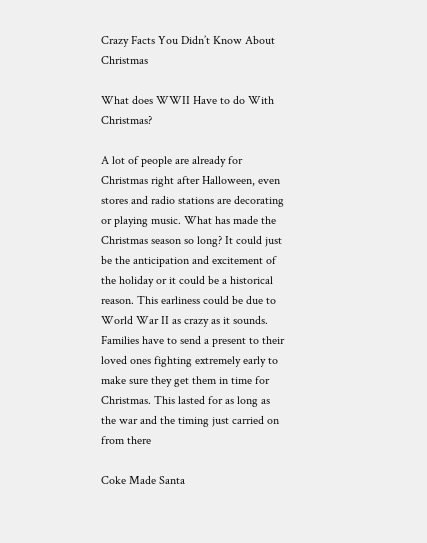Crazy Facts You Didn’t Know About Christmas

What does WWII Have to do With Christmas?

A lot of people are already for Christmas right after Halloween, even stores and radio stations are decorating or playing music. What has made the Christmas season so long? It could just be the anticipation and excitement of the holiday or it could be a historical reason. This earliness could be due to World War II as crazy as it sounds. Families have to send a present to their loved ones fighting extremely early to make sure they get them in time for Christmas. This lasted for as long as the war and the timing just carried on from there

Coke Made Santa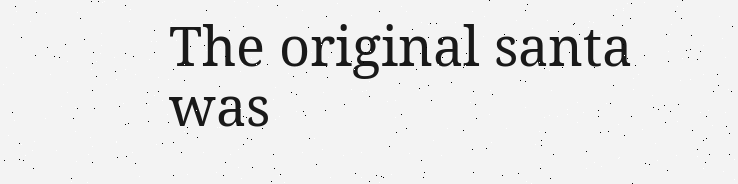The original santa was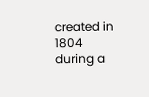created in 1804 during a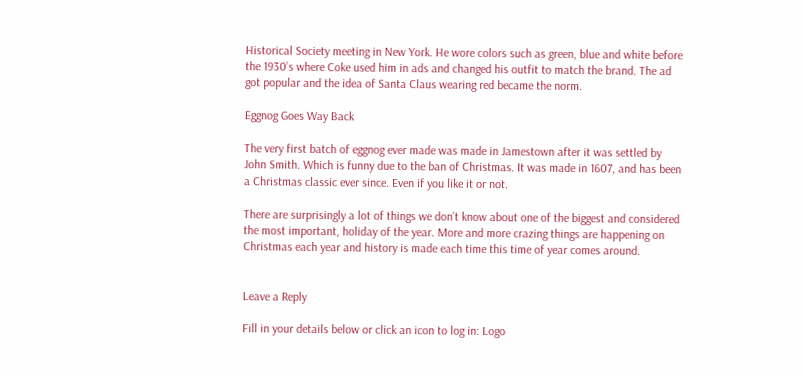Historical Society meeting in New York. He wore colors such as green, blue and white before the 1930’s where Coke used him in ads and changed his outfit to match the brand. The ad got popular and the idea of Santa Claus wearing red became the norm.

Eggnog Goes Way Back

The very first batch of eggnog ever made was made in Jamestown after it was settled by John Smith. Which is funny due to the ban of Christmas. It was made in 1607, and has been a Christmas classic ever since. Even if you like it or not.

There are surprisingly a lot of things we don’t know about one of the biggest and considered the most important, holiday of the year. More and more crazing things are happening on Christmas each year and history is made each time this time of year comes around.


Leave a Reply

Fill in your details below or click an icon to log in: Logo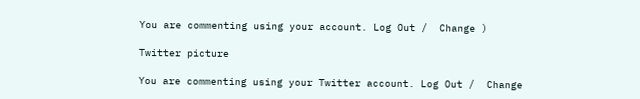You are commenting using your account. Log Out /  Change )

Twitter picture

You are commenting using your Twitter account. Log Out /  Change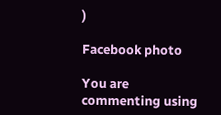)

Facebook photo

You are commenting using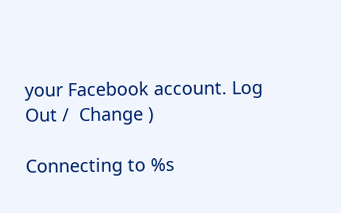your Facebook account. Log Out /  Change )

Connecting to %s